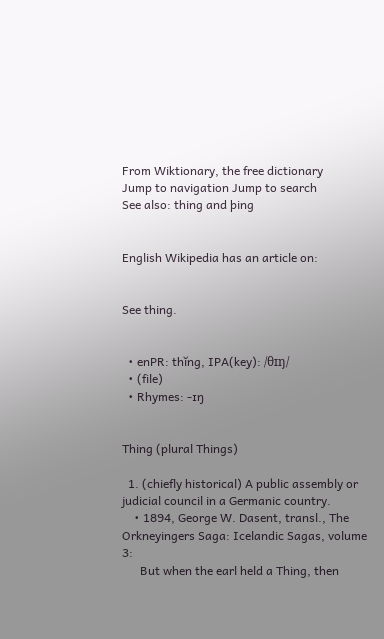From Wiktionary, the free dictionary
Jump to navigation Jump to search
See also: thing and þing


English Wikipedia has an article on:


See thing.


  • enPR: thĭng, IPA(key): /θɪŋ/
  • (file)
  • Rhymes: -ɪŋ


Thing (plural Things)

  1. (chiefly historical) A public assembly or judicial council in a Germanic country.
    • 1894, George W. Dasent, transl., The Orkneyingers Saga: Icelandic Sagas, volume 3:
      But when the earl held a Thing, then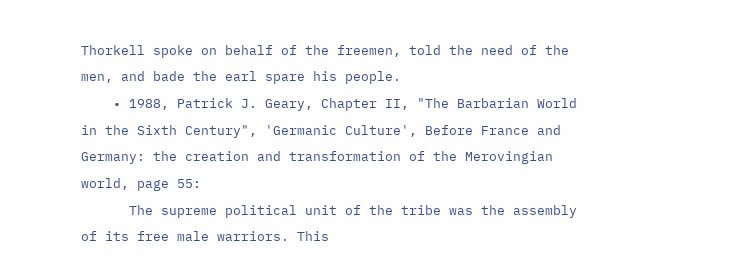Thorkell spoke on behalf of the freemen, told the need of the men, and bade the earl spare his people.
    • 1988, Patrick J. Geary, Chapter II, "The Barbarian World in the Sixth Century", 'Germanic Culture', Before France and Germany: the creation and transformation of the Merovingian world, page 55:
      The supreme political unit of the tribe was the assembly of its free male warriors. This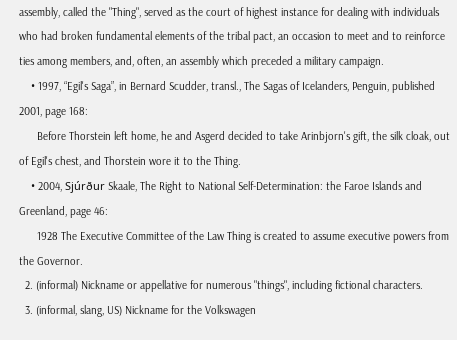assembly, called the "Thing", served as the court of highest instance for dealing with individuals who had broken fundamental elements of the tribal pact, an occasion to meet and to reinforce ties among members, and, often, an assembly which preceded a military campaign.
    • 1997, “Egil's Saga”, in Bernard Scudder, transl., The Sagas of Icelanders, Penguin, published 2001, page 168:
      Before Thorstein left home, he and Asgerd decided to take Arinbjorn's gift, the silk cloak, out of Egil's chest, and Thorstein wore it to the Thing.
    • 2004, Sjúrður Skaale, The Right to National Self-Determination: the Faroe Islands and Greenland, page 46:
      1928 The Executive Committee of the Law Thing is created to assume executive powers from the Governor.
  2. (informal) Nickname or appellative for numerous "things", including fictional characters.
  3. (informal, slang, US) Nickname for the Volkswagen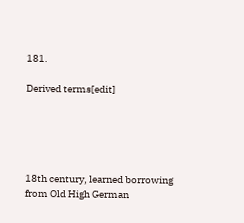181.

Derived terms[edit]





18th century, learned borrowing from Old High German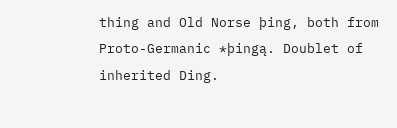thing and Old Norse þing, both from Proto-Germanic *þingą. Doublet of inherited Ding.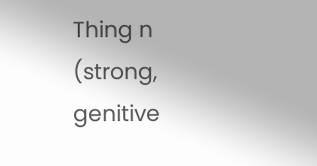Thing n (strong, genitive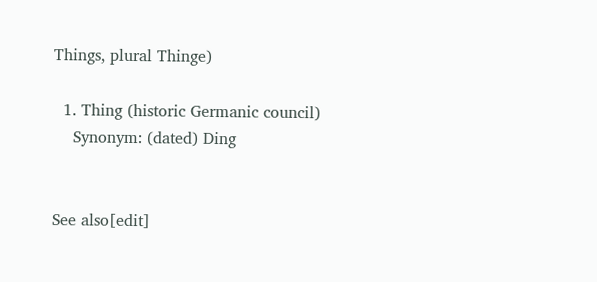Things, plural Thinge)

  1. Thing (historic Germanic council)
    Synonym: (dated) Ding


See also[edit]